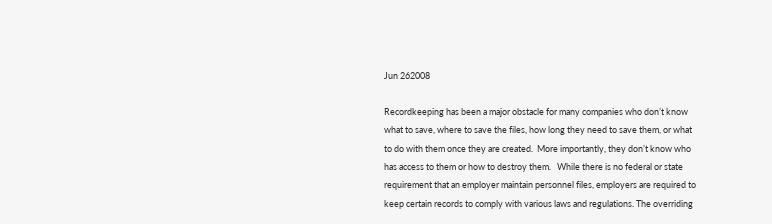Jun 262008

Recordkeeping has been a major obstacle for many companies who don’t know what to save, where to save the files, how long they need to save them, or what to do with them once they are created.  More importantly, they don’t know who has access to them or how to destroy them.   While there is no federal or state requirement that an employer maintain personnel files, employers are required to keep certain records to comply with various laws and regulations. The overriding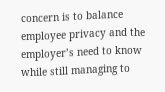concern is to balance employee privacy and the employer’s need to know while still managing to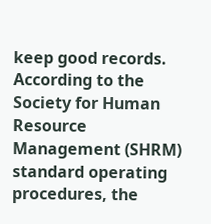keep good records.   According to the Society for Human Resource Management (SHRM) standard operating procedures, the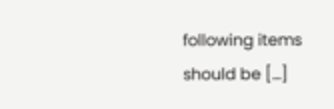following items should be […]